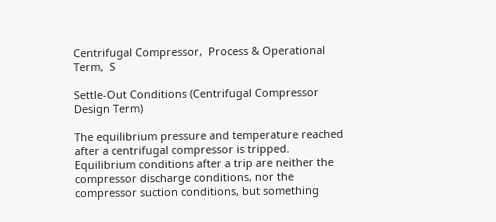Centrifugal Compressor,  Process & Operational Term,  S

Settle-Out Conditions (Centrifugal Compressor Design Term)

The equilibrium pressure and temperature reached after a centrifugal compressor is tripped. Equilibrium conditions after a trip are neither the compressor discharge conditions, nor the compressor suction conditions, but something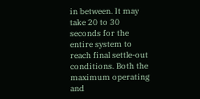in between. It may take 20 to 30 seconds for the entire system to reach final settle-out conditions. Both the maximum operating and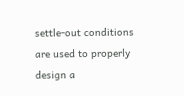settle-out conditions are used to properly design a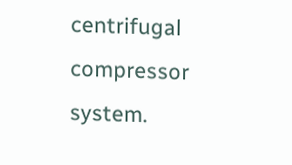centrifugal compressor system.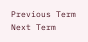Previous Term
Next Term